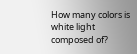How many colors is white light composed of?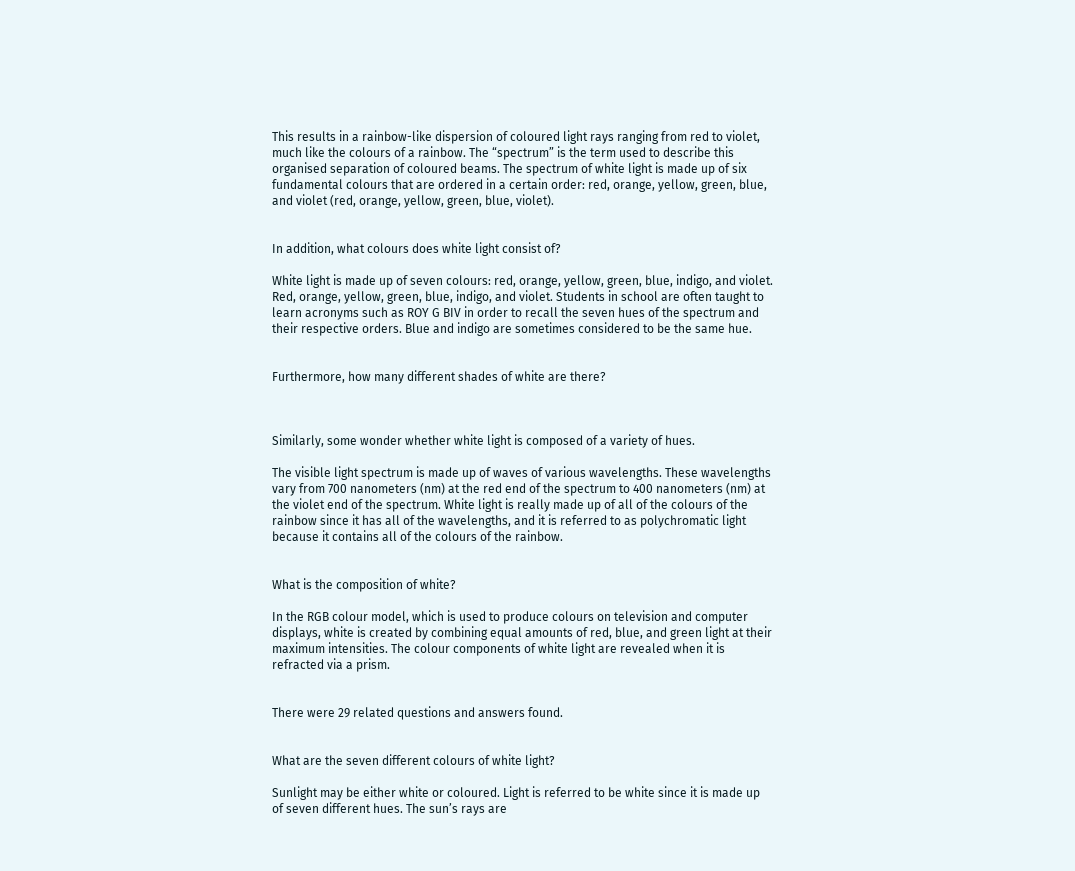This results in a rainbow-like dispersion of coloured light rays ranging from red to violet, much like the colours of a rainbow. The “spectrum” is the term used to describe this organised separation of coloured beams. The spectrum of white light is made up of six fundamental colours that are ordered in a certain order: red, orange, yellow, green, blue, and violet (red, orange, yellow, green, blue, violet).


In addition, what colours does white light consist of?

White light is made up of seven colours: red, orange, yellow, green, blue, indigo, and violet. Red, orange, yellow, green, blue, indigo, and violet. Students in school are often taught to learn acronyms such as ROY G BIV in order to recall the seven hues of the spectrum and their respective orders. Blue and indigo are sometimes considered to be the same hue.


Furthermore, how many different shades of white are there?



Similarly, some wonder whether white light is composed of a variety of hues.

The visible light spectrum is made up of waves of various wavelengths. These wavelengths vary from 700 nanometers (nm) at the red end of the spectrum to 400 nanometers (nm) at the violet end of the spectrum. White light is really made up of all of the colours of the rainbow since it has all of the wavelengths, and it is referred to as polychromatic light because it contains all of the colours of the rainbow.


What is the composition of white?

In the RGB colour model, which is used to produce colours on television and computer displays, white is created by combining equal amounts of red, blue, and green light at their maximum intensities. The colour components of white light are revealed when it is refracted via a prism.


There were 29 related questions and answers found.


What are the seven different colours of white light?

Sunlight may be either white or coloured. Light is referred to be white since it is made up of seven different hues. The sun’s rays are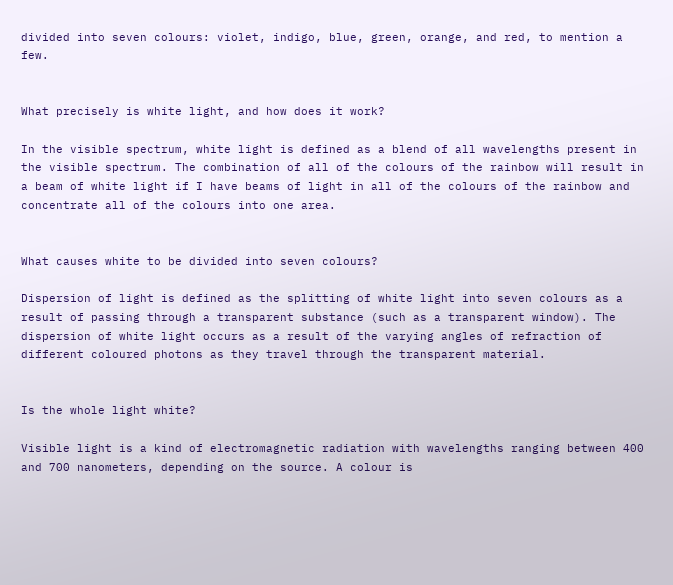divided into seven colours: violet, indigo, blue, green, orange, and red, to mention a few.


What precisely is white light, and how does it work?

In the visible spectrum, white light is defined as a blend of all wavelengths present in the visible spectrum. The combination of all of the colours of the rainbow will result in a beam of white light if I have beams of light in all of the colours of the rainbow and concentrate all of the colours into one area.


What causes white to be divided into seven colours?

Dispersion of light is defined as the splitting of white light into seven colours as a result of passing through a transparent substance (such as a transparent window). The dispersion of white light occurs as a result of the varying angles of refraction of different coloured photons as they travel through the transparent material.


Is the whole light white?

Visible light is a kind of electromagnetic radiation with wavelengths ranging between 400 and 700 nanometers, depending on the source. A colour is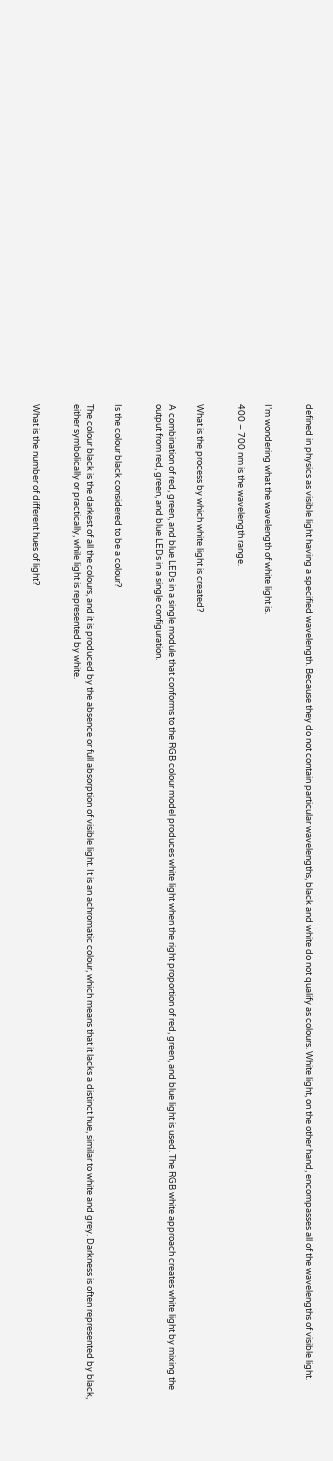defined in physics as visible light having a specified wavelength. Because they do not contain particular wavelengths, black and white do not qualify as colours. White light, on the other hand, encompasses all of the wavelengths of visible light.


I’m wondering what the wavelength of white light is.

400 – 700 nm is the wavelength range.


What is the process by which white light is created?

A combination of red, green, and blue LEDs in a single module that conforms to the RGB colour model produces white light when the right proportion of red, green, and blue light is used. The RGB white approach creates white light by mixing the output from red, green, and blue LEDs in a single configuration.


Is the colour black considered to be a colour?

The colour black is the darkest of all the colours, and it is produced by the absence or full absorption of visible light. It is an achromatic colour, which means that it lacks a distinct hue, similar to white and grey. Darkness is often represented by black, either symbolically or practically, while light is represented by white.


What is the number of different hues of light?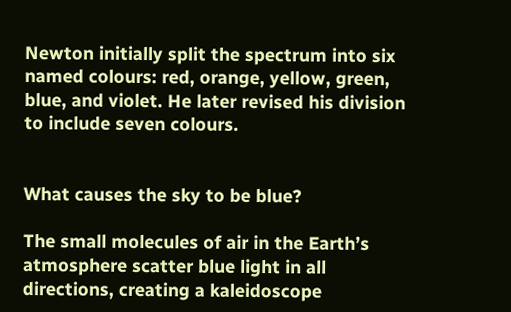Newton initially split the spectrum into six named colours: red, orange, yellow, green, blue, and violet. He later revised his division to include seven colours.


What causes the sky to be blue?

The small molecules of air in the Earth’s atmosphere scatter blue light in all directions, creating a kaleidoscope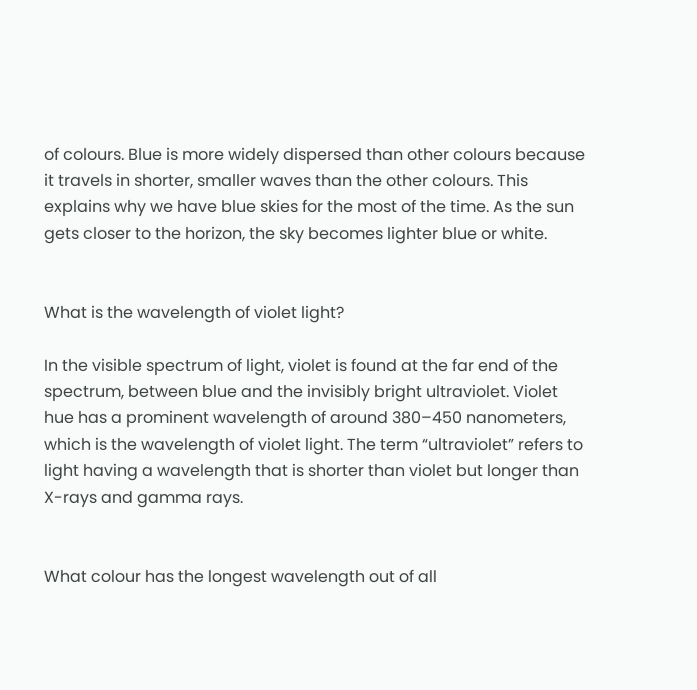of colours. Blue is more widely dispersed than other colours because it travels in shorter, smaller waves than the other colours. This explains why we have blue skies for the most of the time. As the sun gets closer to the horizon, the sky becomes lighter blue or white.


What is the wavelength of violet light?

In the visible spectrum of light, violet is found at the far end of the spectrum, between blue and the invisibly bright ultraviolet. Violet hue has a prominent wavelength of around 380–450 nanometers, which is the wavelength of violet light. The term “ultraviolet” refers to light having a wavelength that is shorter than violet but longer than X-rays and gamma rays.


What colour has the longest wavelength out of all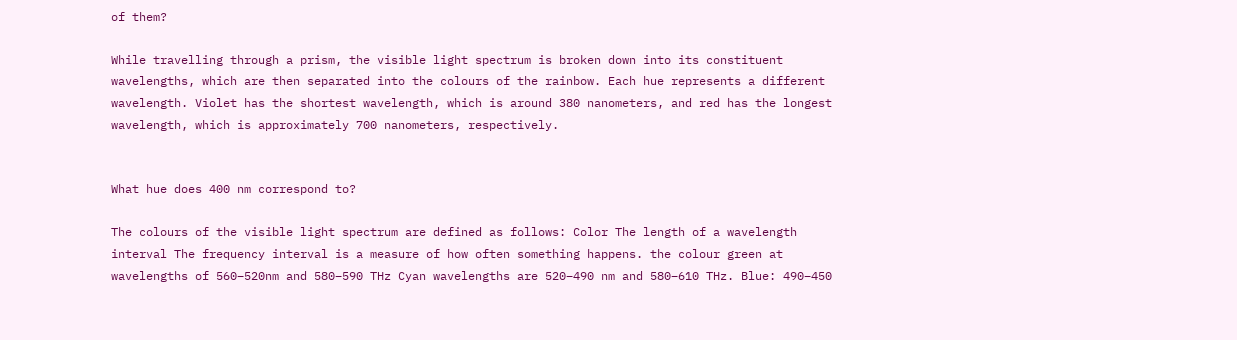of them?

While travelling through a prism, the visible light spectrum is broken down into its constituent wavelengths, which are then separated into the colours of the rainbow. Each hue represents a different wavelength. Violet has the shortest wavelength, which is around 380 nanometers, and red has the longest wavelength, which is approximately 700 nanometers, respectively.


What hue does 400 nm correspond to?

The colours of the visible light spectrum are defined as follows: Color The length of a wavelength interval The frequency interval is a measure of how often something happens. the colour green at wavelengths of 560–520nm and 580–590 THz Cyan wavelengths are 520–490 nm and 580–610 THz. Blue: 490–450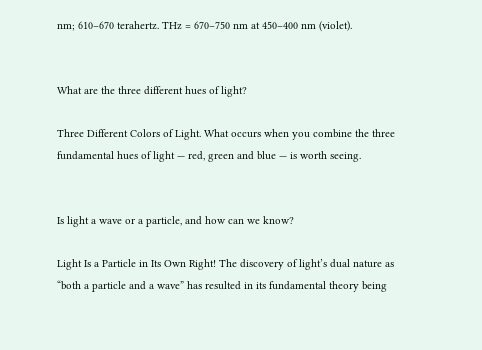nm; 610–670 terahertz. THz = 670–750 nm at 450–400 nm (violet).


What are the three different hues of light?

Three Different Colors of Light. What occurs when you combine the three fundamental hues of light — red, green and blue — is worth seeing.


Is light a wave or a particle, and how can we know?

Light Is a Particle in Its Own Right! The discovery of light’s dual nature as “both a particle and a wave” has resulted in its fundamental theory being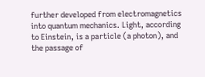further developed from electromagnetics into quantum mechanics. Light, according to Einstein, is a particle (a photon), and the passage of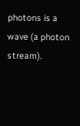photons is a wave (a photon stream).